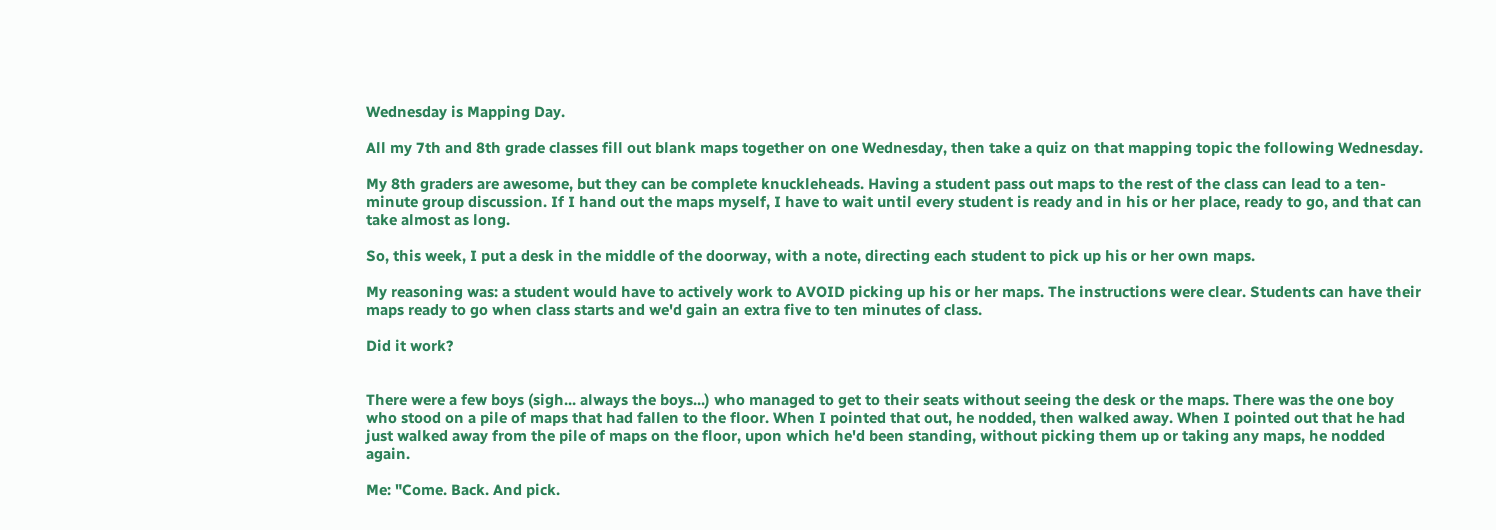Wednesday is Mapping Day.

All my 7th and 8th grade classes fill out blank maps together on one Wednesday, then take a quiz on that mapping topic the following Wednesday.

My 8th graders are awesome, but they can be complete knuckleheads. Having a student pass out maps to the rest of the class can lead to a ten-minute group discussion. If I hand out the maps myself, I have to wait until every student is ready and in his or her place, ready to go, and that can take almost as long.

So, this week, I put a desk in the middle of the doorway, with a note, directing each student to pick up his or her own maps.

My reasoning was: a student would have to actively work to AVOID picking up his or her maps. The instructions were clear. Students can have their maps ready to go when class starts and we'd gain an extra five to ten minutes of class.

Did it work?


There were a few boys (sigh... always the boys...) who managed to get to their seats without seeing the desk or the maps. There was the one boy who stood on a pile of maps that had fallen to the floor. When I pointed that out, he nodded, then walked away. When I pointed out that he had just walked away from the pile of maps on the floor, upon which he'd been standing, without picking them up or taking any maps, he nodded again.

Me: "Come. Back. And pick.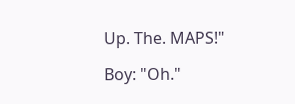Up. The. MAPS!"

Boy: "Oh."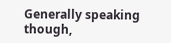Generally speaking though,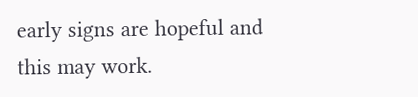early signs are hopeful and this may work.